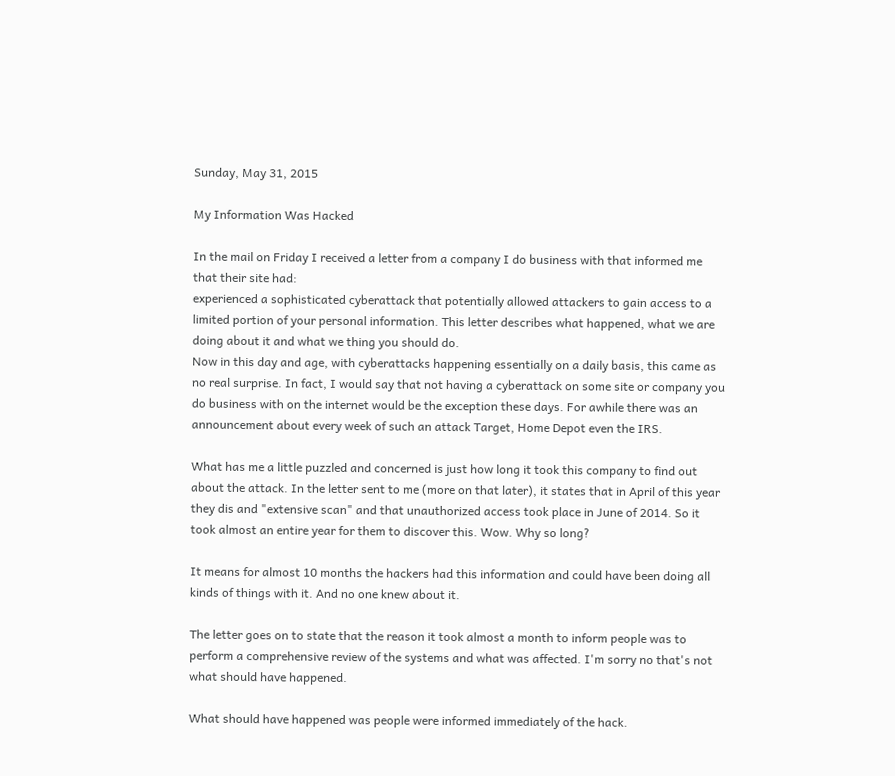Sunday, May 31, 2015

My Information Was Hacked

In the mail on Friday I received a letter from a company I do business with that informed me that their site had:
experienced a sophisticated cyberattack that potentially allowed attackers to gain access to a limited portion of your personal information. This letter describes what happened, what we are doing about it and what we thing you should do.
Now in this day and age, with cyberattacks happening essentially on a daily basis, this came as no real surprise. In fact, I would say that not having a cyberattack on some site or company you do business with on the internet would be the exception these days. For awhile there was an announcement about every week of such an attack Target, Home Depot even the IRS.

What has me a little puzzled and concerned is just how long it took this company to find out about the attack. In the letter sent to me (more on that later), it states that in April of this year they dis and "extensive scan" and that unauthorized access took place in June of 2014. So it took almost an entire year for them to discover this. Wow. Why so long?

It means for almost 10 months the hackers had this information and could have been doing all kinds of things with it. And no one knew about it.

The letter goes on to state that the reason it took almost a month to inform people was to perform a comprehensive review of the systems and what was affected. I'm sorry no that's not what should have happened.

What should have happened was people were informed immediately of the hack.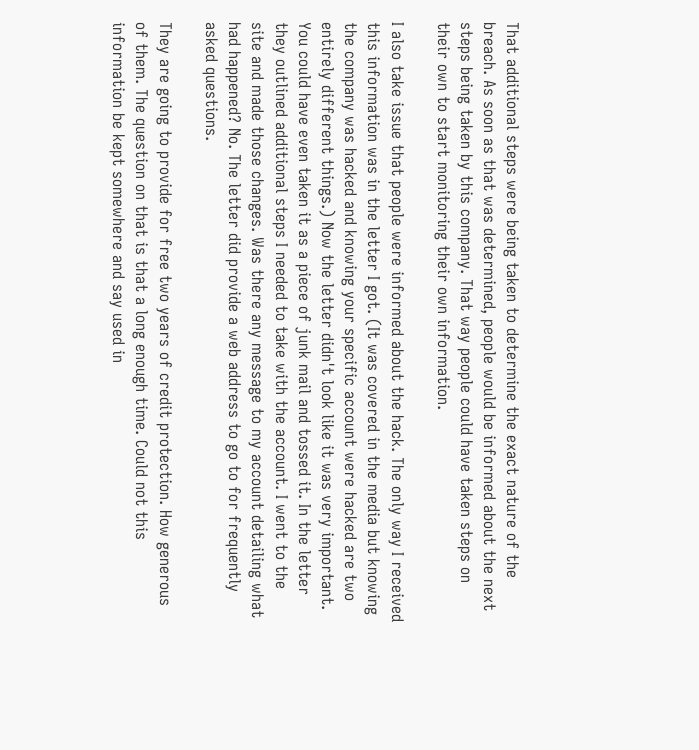That additional steps were being taken to determine the exact nature of the breach. As soon as that was determined, people would be informed about the next steps being taken by this company. That way people could have taken steps on their own to start monitoring their own information.

I also take issue that people were informed about the hack. The only way I received this information was in the letter I got. (It was covered in the media but knowing the company was hacked and knowing your specific account were hacked are two entirely different things.) Now the letter didn't look like it was very important. You could have even taken it as a piece of junk mail and tossed it. In the letter they outlined additional steps I needed to take with the account. I went to the site and made those changes. Was there any message to my account detailing what had happened? No. The letter did provide a web address to go to for frequently asked questions.

They are going to provide for free two years of credit protection. How generous of them. The question on that is that a long enough time. Could not this information be kept somewhere and say used in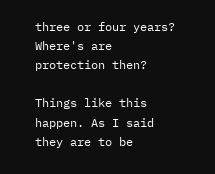three or four years? Where's are protection then?

Things like this happen. As I said they are to be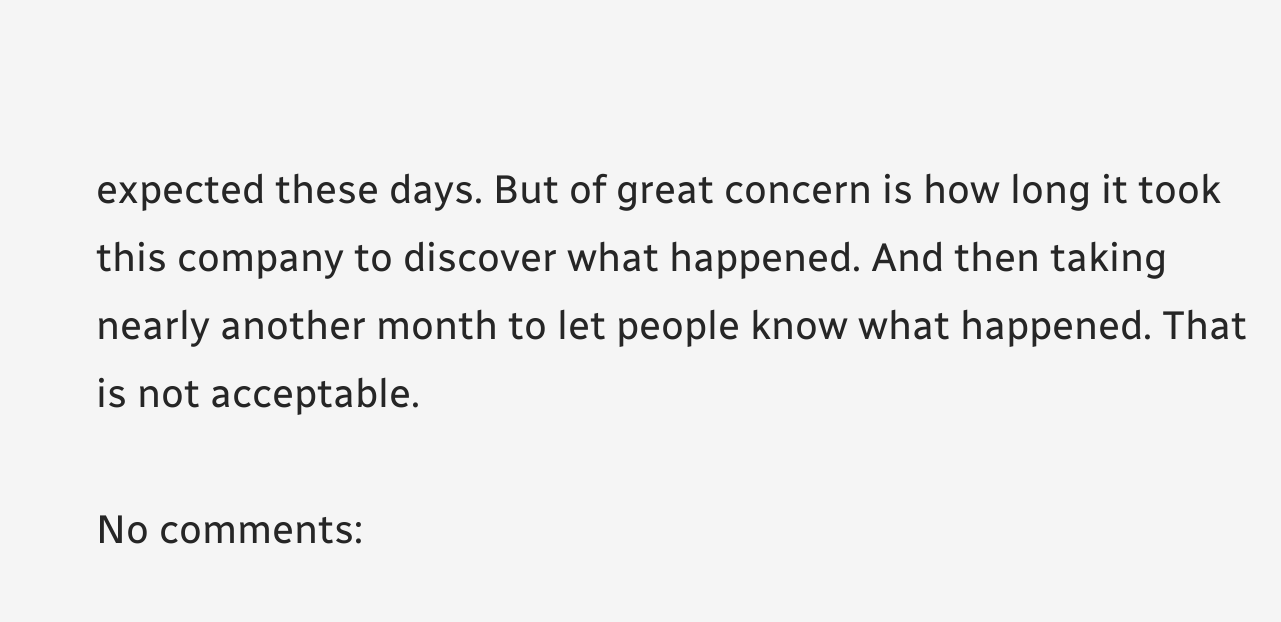expected these days. But of great concern is how long it took this company to discover what happened. And then taking nearly another month to let people know what happened. That is not acceptable.

No comments: